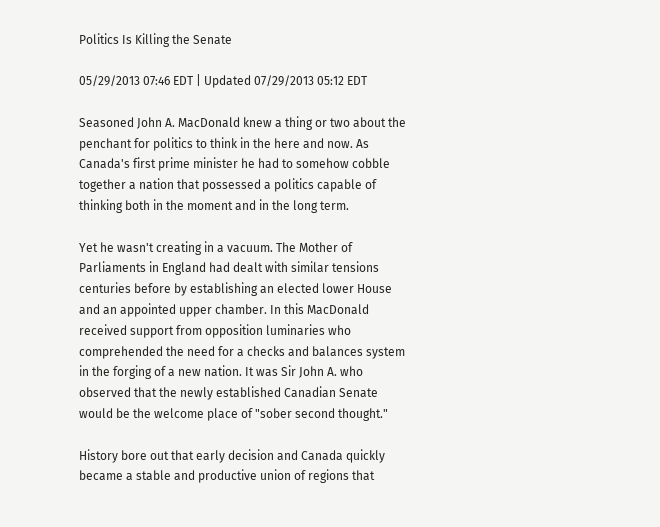Politics Is Killing the Senate

05/29/2013 07:46 EDT | Updated 07/29/2013 05:12 EDT

Seasoned John A. MacDonald knew a thing or two about the penchant for politics to think in the here and now. As Canada's first prime minister he had to somehow cobble together a nation that possessed a politics capable of thinking both in the moment and in the long term.

Yet he wasn't creating in a vacuum. The Mother of Parliaments in England had dealt with similar tensions centuries before by establishing an elected lower House and an appointed upper chamber. In this MacDonald received support from opposition luminaries who comprehended the need for a checks and balances system in the forging of a new nation. It was Sir John A. who observed that the newly established Canadian Senate would be the welcome place of "sober second thought."

History bore out that early decision and Canada quickly became a stable and productive union of regions that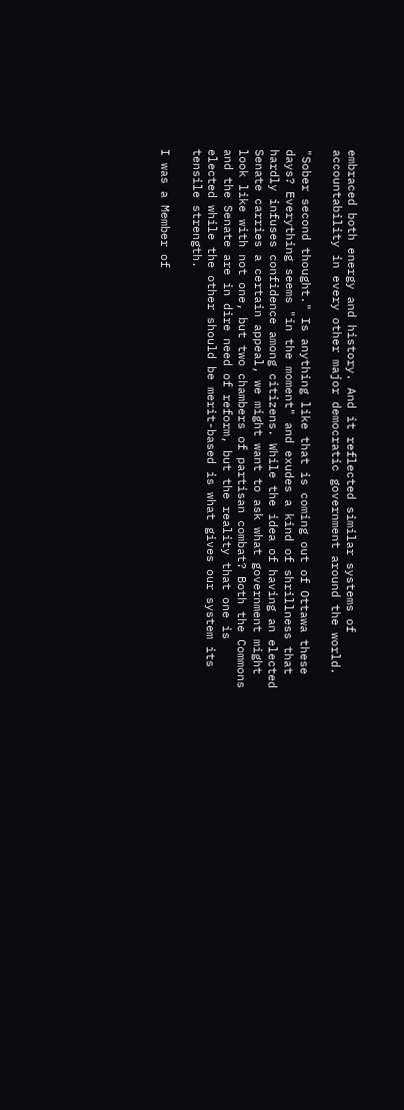embraced both energy and history. And it reflected similar systems of accountability in every other major democratic government around the world.

"Sober second thought." Is anything like that is coming out of Ottawa these days? Everything seems "in the moment" and exudes a kind of shrillness that hardly infuses confidence among citizens. While the idea of having an elected Senate carries a certain appeal, we might want to ask what government might look like with not one, but two chambers of partisan combat? Both the Commons and the Senate are in dire need of reform, but the reality that one is elected while the other should be merit-based is what gives our system its tensile strength.

I was a Member of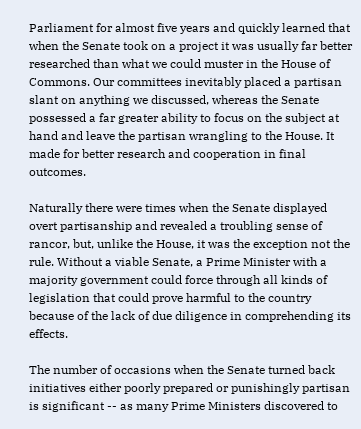Parliament for almost five years and quickly learned that when the Senate took on a project it was usually far better researched than what we could muster in the House of Commons. Our committees inevitably placed a partisan slant on anything we discussed, whereas the Senate possessed a far greater ability to focus on the subject at hand and leave the partisan wrangling to the House. It made for better research and cooperation in final outcomes.

Naturally there were times when the Senate displayed overt partisanship and revealed a troubling sense of rancor, but, unlike the House, it was the exception not the rule. Without a viable Senate, a Prime Minister with a majority government could force through all kinds of legislation that could prove harmful to the country because of the lack of due diligence in comprehending its effects.

The number of occasions when the Senate turned back initiatives either poorly prepared or punishingly partisan is significant -- as many Prime Ministers discovered to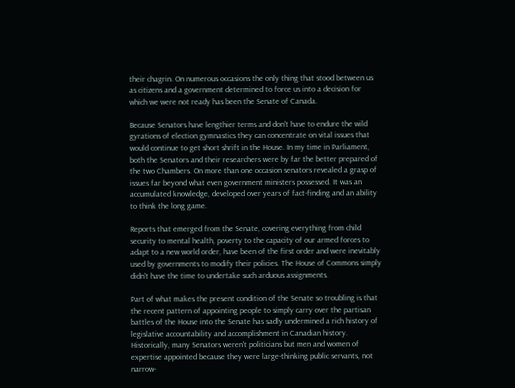their chagrin. On numerous occasions the only thing that stood between us as citizens and a government determined to force us into a decision for which we were not ready has been the Senate of Canada.

Because Senators have lengthier terms and don't have to endure the wild gyrations of election gymnastics they can concentrate on vital issues that would continue to get short shrift in the House. In my time in Parliament, both the Senators and their researchers were by far the better prepared of the two Chambers. On more than one occasion senators revealed a grasp of issues far beyond what even government ministers possessed. It was an accumulated knowledge, developed over years of fact-finding and an ability to think the long game.

Reports that emerged from the Senate, covering everything from child security to mental health, poverty to the capacity of our armed forces to adapt to a new world order, have been of the first order and were inevitably used by governments to modify their policies. The House of Commons simply didn't have the time to undertake such arduous assignments.

Part of what makes the present condition of the Senate so troubling is that the recent pattern of appointing people to simply carry over the partisan battles of the House into the Senate has sadly undermined a rich history of legislative accountability and accomplishment in Canadian history. Historically, many Senators weren't politicians but men and women of expertise appointed because they were large-thinking public servants, not narrow-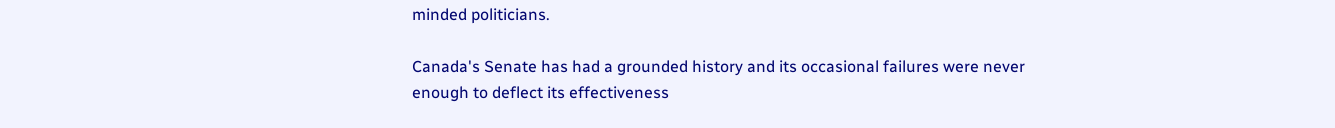minded politicians.

Canada's Senate has had a grounded history and its occasional failures were never enough to deflect its effectiveness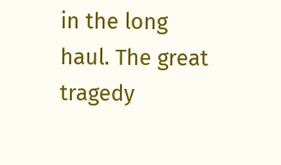in the long haul. The great tragedy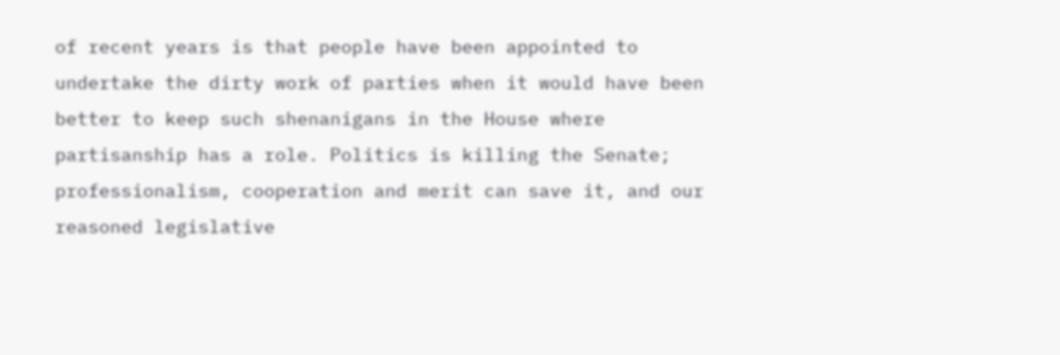of recent years is that people have been appointed to undertake the dirty work of parties when it would have been better to keep such shenanigans in the House where partisanship has a role. Politics is killing the Senate; professionalism, cooperation and merit can save it, and our reasoned legislative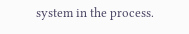system in the process.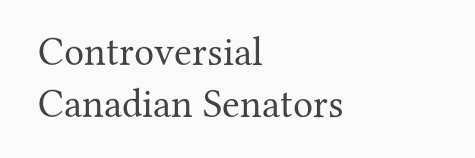Controversial Canadian Senators